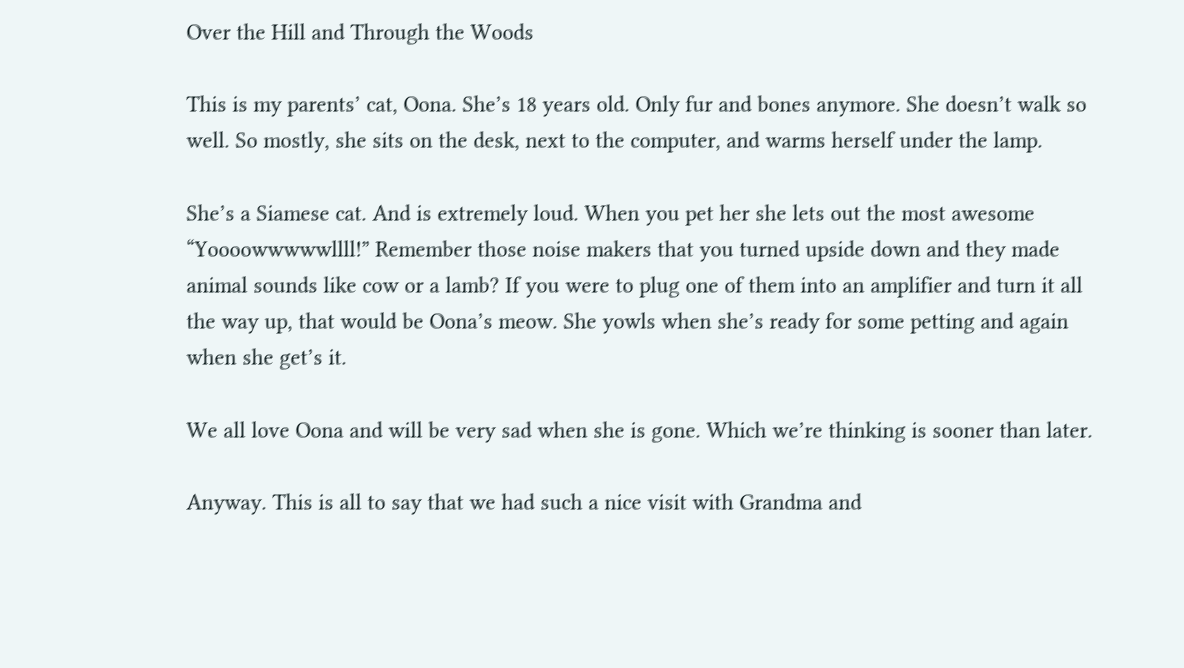Over the Hill and Through the Woods

This is my parents’ cat, Oona. She’s 18 years old. Only fur and bones anymore. She doesn’t walk so well. So mostly, she sits on the desk, next to the computer, and warms herself under the lamp.

She’s a Siamese cat. And is extremely loud. When you pet her she lets out the most awesome “Yoooowwwwwllll!” Remember those noise makers that you turned upside down and they made animal sounds like cow or a lamb? If you were to plug one of them into an amplifier and turn it all the way up, that would be Oona’s meow. She yowls when she’s ready for some petting and again when she get’s it.

We all love Oona and will be very sad when she is gone. Which we’re thinking is sooner than later.

Anyway. This is all to say that we had such a nice visit with Grandma and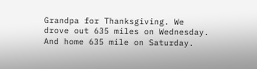Grandpa for Thanksgiving. We drove out 635 miles on Wednesday. And home 635 mile on Saturday.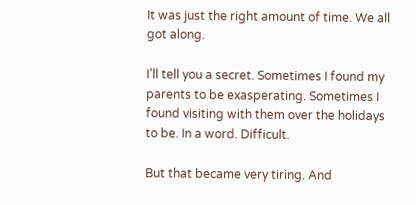It was just the right amount of time. We all got along.

I’ll tell you a secret. Sometimes I found my parents to be exasperating. Sometimes I found visiting with them over the holidays to be. In a word. Difficult.

But that became very tiring. And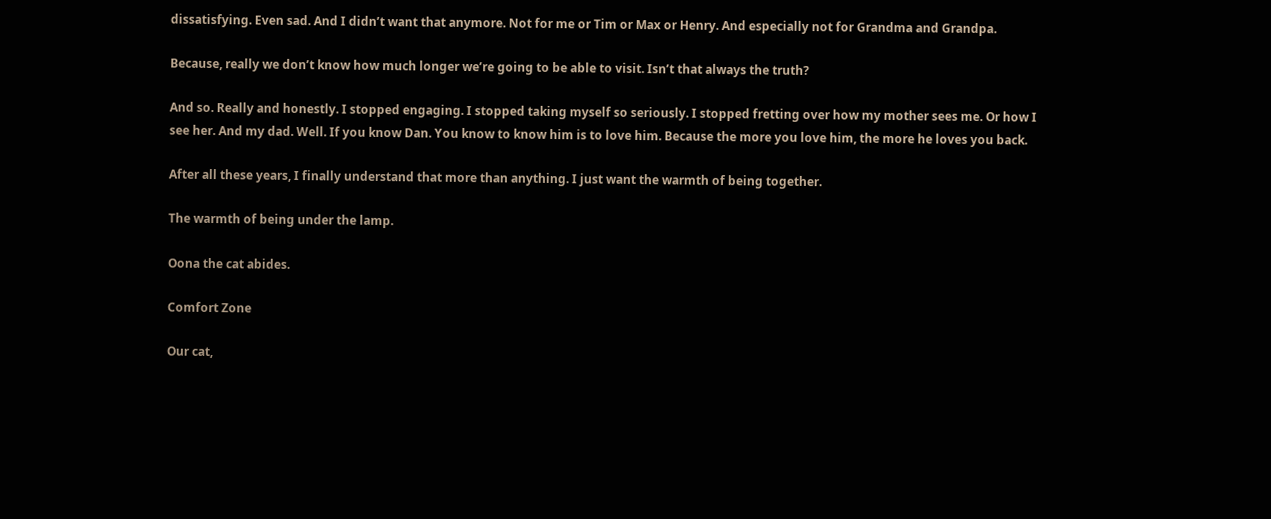dissatisfying. Even sad. And I didn’t want that anymore. Not for me or Tim or Max or Henry. And especially not for Grandma and Grandpa.

Because, really we don’t know how much longer we’re going to be able to visit. Isn’t that always the truth?

And so. Really and honestly. I stopped engaging. I stopped taking myself so seriously. I stopped fretting over how my mother sees me. Or how I see her. And my dad. Well. If you know Dan. You know to know him is to love him. Because the more you love him, the more he loves you back.

After all these years, I finally understand that more than anything. I just want the warmth of being together.

The warmth of being under the lamp.

Oona the cat abides.

Comfort Zone

Our cat,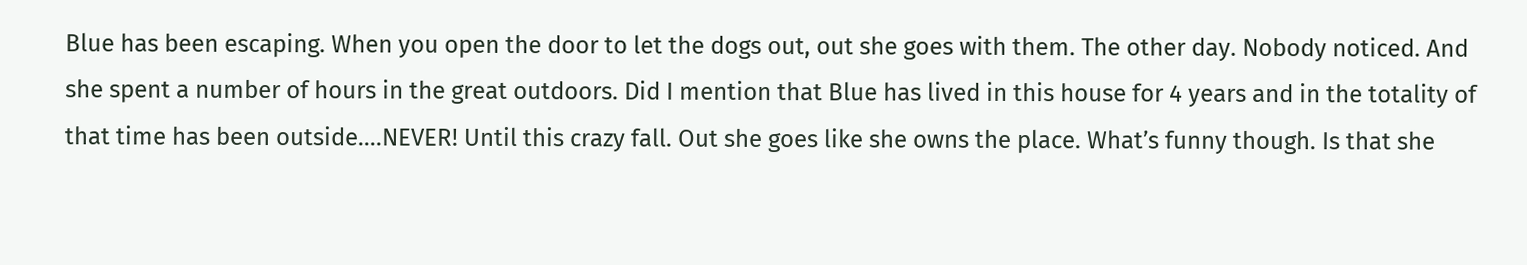Blue has been escaping. When you open the door to let the dogs out, out she goes with them. The other day. Nobody noticed. And she spent a number of hours in the great outdoors. Did I mention that Blue has lived in this house for 4 years and in the totality of that time has been outside….NEVER! Until this crazy fall. Out she goes like she owns the place. What’s funny though. Is that she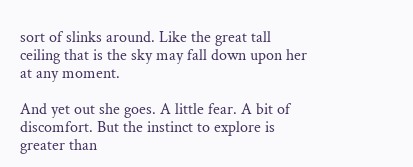sort of slinks around. Like the great tall ceiling that is the sky may fall down upon her at any moment.

And yet out she goes. A little fear. A bit of discomfort. But the instinct to explore is greater than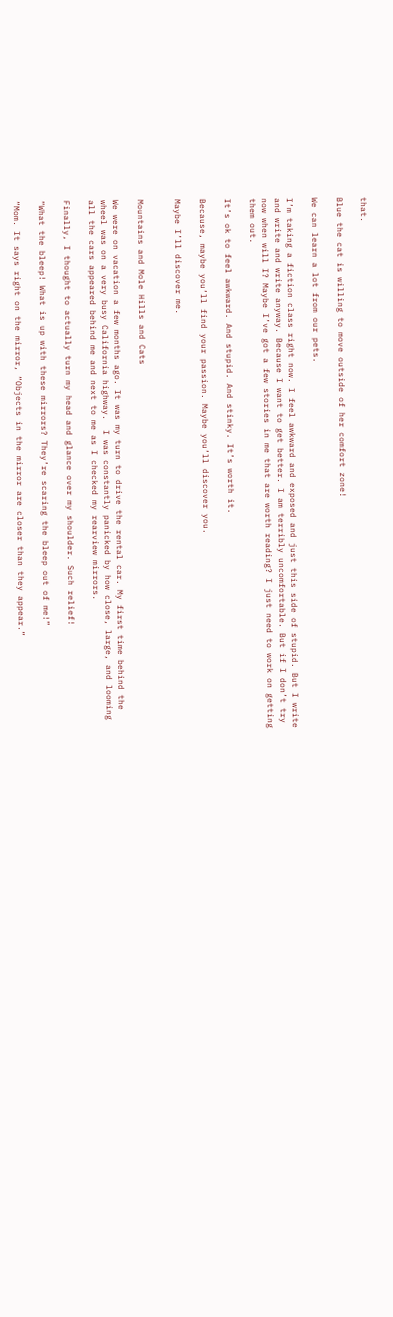that.

Blue the cat is willing to move outside of her comfort zone!

We can learn a lot from our pets.

I’m taking a fiction class right now. I feel awkward and exposed and just this side of stupid. But I write and write and write anyway. Because I want to get better. I am terribly uncomfortable. But if I don’t try now when will I? Maybe I’ve got a few stories in me that are worth reading? I just need to work on getting them out.

It’s ok to feel awkward. And stupid. And stinky. It’s worth it.

Because, maybe you’ll find your passion. Maybe you’ll discover you.

Maybe I’ll discover me.


Mountains and Mole Hills and Cats

We were on vacation a few months ago. It was my turn to drive the rental car. My first time behind the wheel was on a very busy California highway.  I was constantly panicked by how close, large, and looming all the cars appeared behind me and next to me as I checked my rearview mirrors.

Finally, I thought to actually turn my head and glance over my shoulder. Such relief!

“What the bleep! What is up with these mirrors? They’re scaring the bleep out of me!”

“Mom. It says right on the mirror, “Objects in the mirror are closer than they appear.”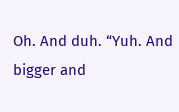Oh. And duh. “Yuh. And bigger and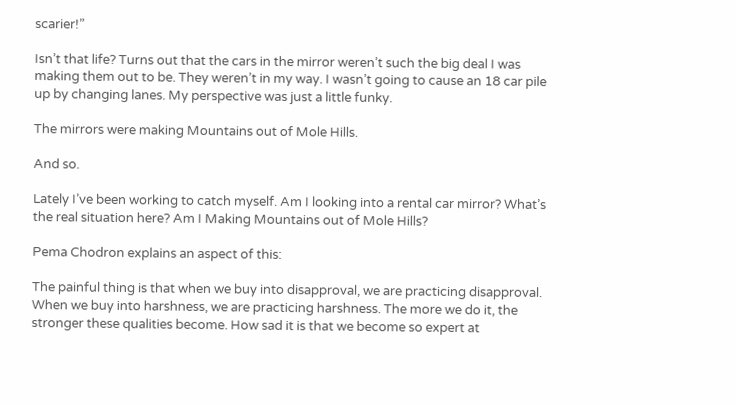scarier!”

Isn’t that life? Turns out that the cars in the mirror weren’t such the big deal I was making them out to be. They weren’t in my way. I wasn’t going to cause an 18 car pile up by changing lanes. My perspective was just a little funky.

The mirrors were making Mountains out of Mole Hills.

And so.

Lately I’ve been working to catch myself. Am I looking into a rental car mirror? What’s the real situation here? Am I Making Mountains out of Mole Hills?

Pema Chodron explains an aspect of this:

The painful thing is that when we buy into disapproval, we are practicing disapproval. When we buy into harshness, we are practicing harshness. The more we do it, the stronger these qualities become. How sad it is that we become so expert at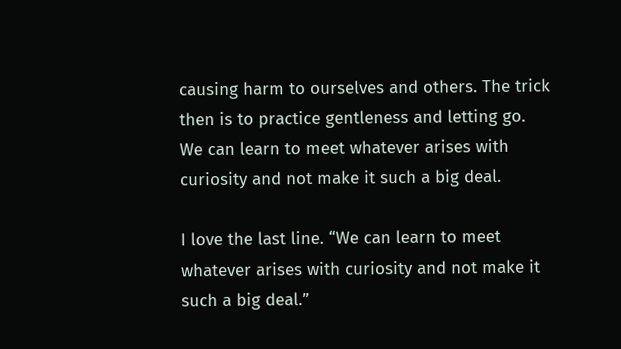causing harm to ourselves and others. The trick then is to practice gentleness and letting go. We can learn to meet whatever arises with curiosity and not make it such a big deal.

I love the last line. “We can learn to meet whatever arises with curiosity and not make it such a big deal.”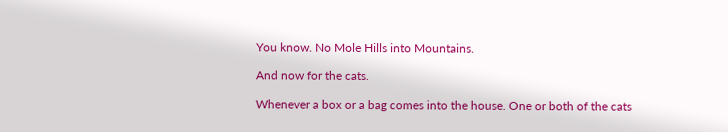You know. No Mole Hills into Mountains.

And now for the cats.

Whenever a box or a bag comes into the house. One or both of the cats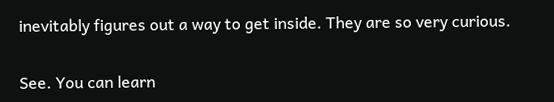inevitably figures out a way to get inside. They are so very curious.

See. You can learn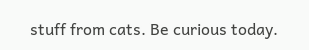stuff from cats. Be curious today.